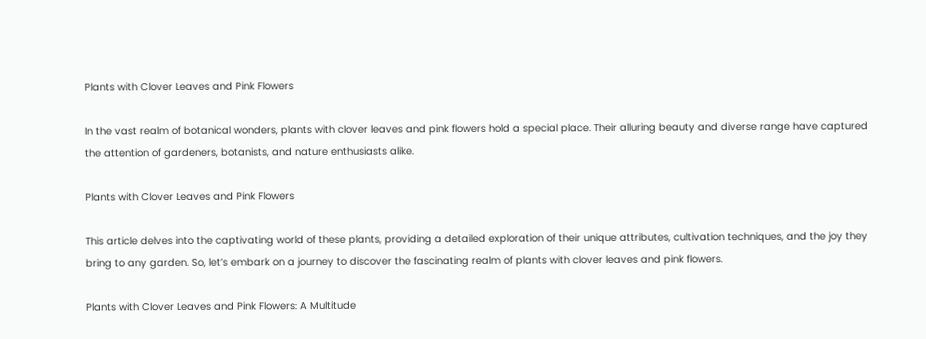Plants with Clover Leaves and Pink Flowers

In the vast realm of botanical wonders, plants with clover leaves and pink flowers hold a special place. Their alluring beauty and diverse range have captured the attention of gardeners, botanists, and nature enthusiasts alike.

Plants with Clover Leaves and Pink Flowers

This article delves into the captivating world of these plants, providing a detailed exploration of their unique attributes, cultivation techniques, and the joy they bring to any garden. So, let’s embark on a journey to discover the fascinating realm of plants with clover leaves and pink flowers.

Plants with Clover Leaves and Pink Flowers: A Multitude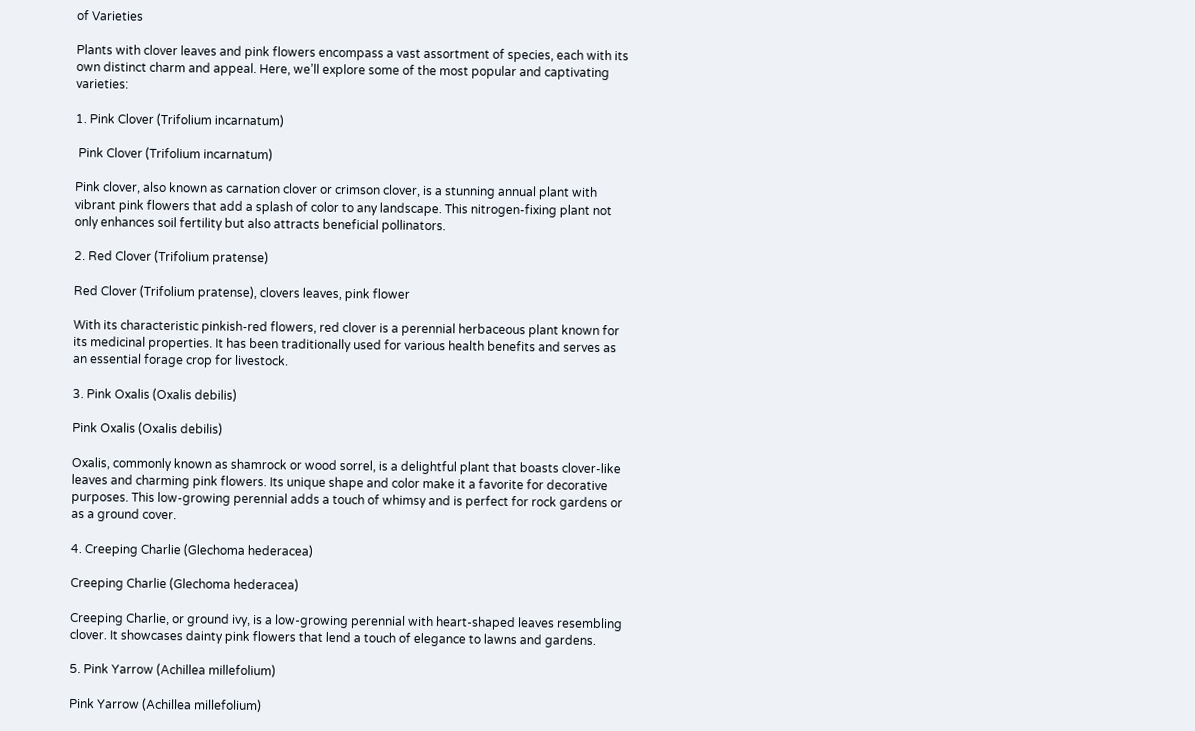of Varieties

Plants with clover leaves and pink flowers encompass a vast assortment of species, each with its own distinct charm and appeal. Here, we’ll explore some of the most popular and captivating varieties:

1. Pink Clover (Trifolium incarnatum)

 Pink Clover (Trifolium incarnatum)

Pink clover, also known as carnation clover or crimson clover, is a stunning annual plant with vibrant pink flowers that add a splash of color to any landscape. This nitrogen-fixing plant not only enhances soil fertility but also attracts beneficial pollinators.

2. Red Clover (Trifolium pratense)

Red Clover (Trifolium pratense), clovers leaves, pink flower

With its characteristic pinkish-red flowers, red clover is a perennial herbaceous plant known for its medicinal properties. It has been traditionally used for various health benefits and serves as an essential forage crop for livestock.

3. Pink Oxalis (Oxalis debilis)

Pink Oxalis (Oxalis debilis)

Oxalis, commonly known as shamrock or wood sorrel, is a delightful plant that boasts clover-like leaves and charming pink flowers. Its unique shape and color make it a favorite for decorative purposes. This low-growing perennial adds a touch of whimsy and is perfect for rock gardens or as a ground cover.

4. Creeping Charlie (Glechoma hederacea)

Creeping Charlie (Glechoma hederacea)

Creeping Charlie, or ground ivy, is a low-growing perennial with heart-shaped leaves resembling clover. It showcases dainty pink flowers that lend a touch of elegance to lawns and gardens.

5. Pink Yarrow (Achillea millefolium)

Pink Yarrow (Achillea millefolium)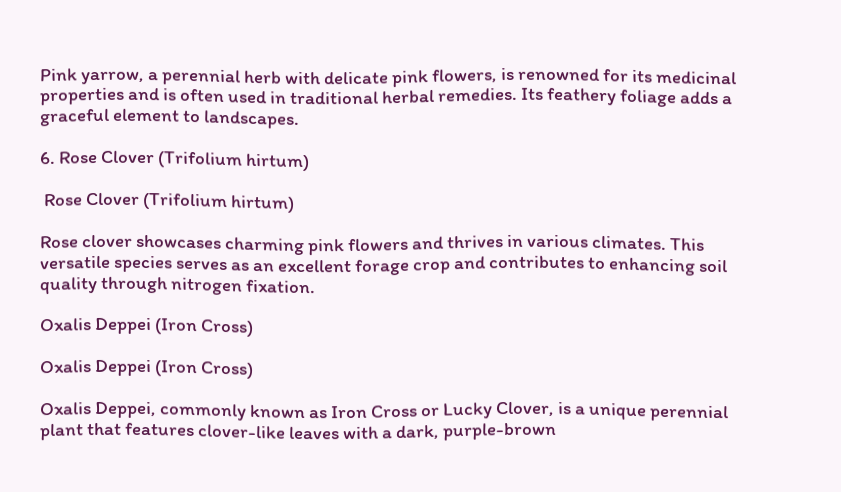Pink yarrow, a perennial herb with delicate pink flowers, is renowned for its medicinal properties and is often used in traditional herbal remedies. Its feathery foliage adds a graceful element to landscapes.

6. Rose Clover (Trifolium hirtum)

 Rose Clover (Trifolium hirtum)

Rose clover showcases charming pink flowers and thrives in various climates. This versatile species serves as an excellent forage crop and contributes to enhancing soil quality through nitrogen fixation.

Oxalis Deppei (Iron Cross)

Oxalis Deppei (Iron Cross)

Oxalis Deppei, commonly known as Iron Cross or Lucky Clover, is a unique perennial plant that features clover-like leaves with a dark, purple-brown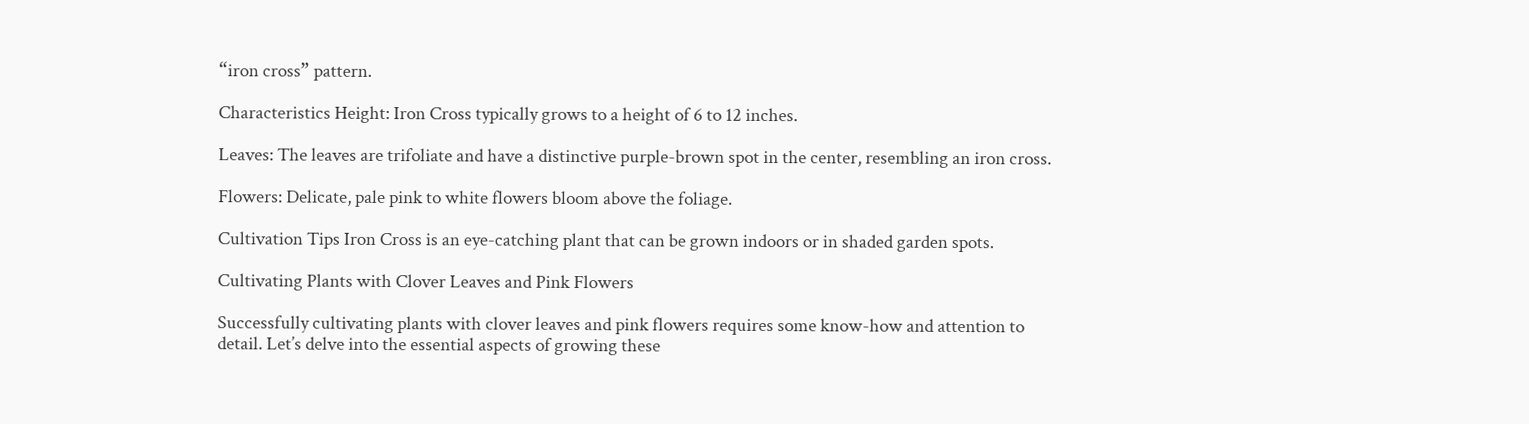“iron cross” pattern.

Characteristics Height: Iron Cross typically grows to a height of 6 to 12 inches.

Leaves: The leaves are trifoliate and have a distinctive purple-brown spot in the center, resembling an iron cross.

Flowers: Delicate, pale pink to white flowers bloom above the foliage.

Cultivation Tips Iron Cross is an eye-catching plant that can be grown indoors or in shaded garden spots.

Cultivating Plants with Clover Leaves and Pink Flowers

Successfully cultivating plants with clover leaves and pink flowers requires some know-how and attention to detail. Let’s delve into the essential aspects of growing these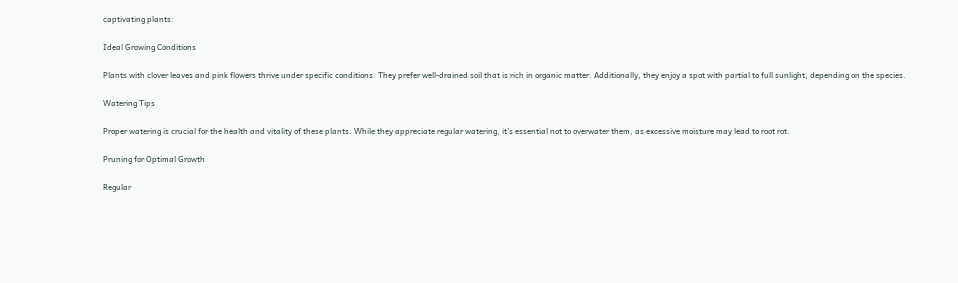captivating plants:

Ideal Growing Conditions

Plants with clover leaves and pink flowers thrive under specific conditions. They prefer well-drained soil that is rich in organic matter. Additionally, they enjoy a spot with partial to full sunlight, depending on the species.

Watering Tips

Proper watering is crucial for the health and vitality of these plants. While they appreciate regular watering, it’s essential not to overwater them, as excessive moisture may lead to root rot.

Pruning for Optimal Growth

Regular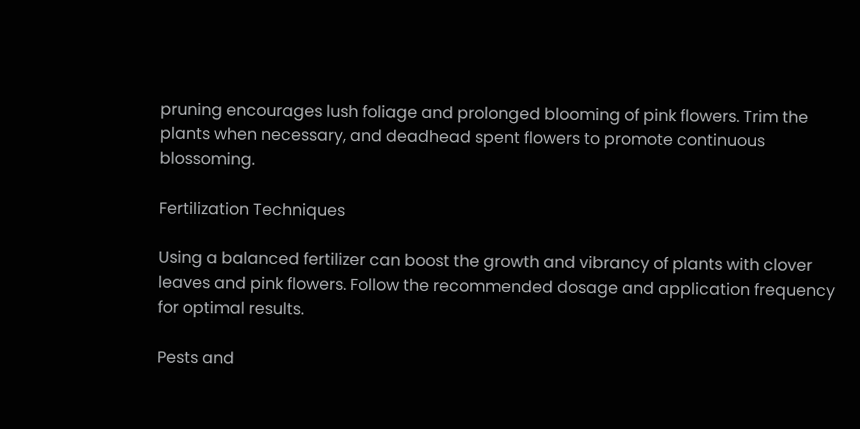pruning encourages lush foliage and prolonged blooming of pink flowers. Trim the plants when necessary, and deadhead spent flowers to promote continuous blossoming.

Fertilization Techniques

Using a balanced fertilizer can boost the growth and vibrancy of plants with clover leaves and pink flowers. Follow the recommended dosage and application frequency for optimal results.

Pests and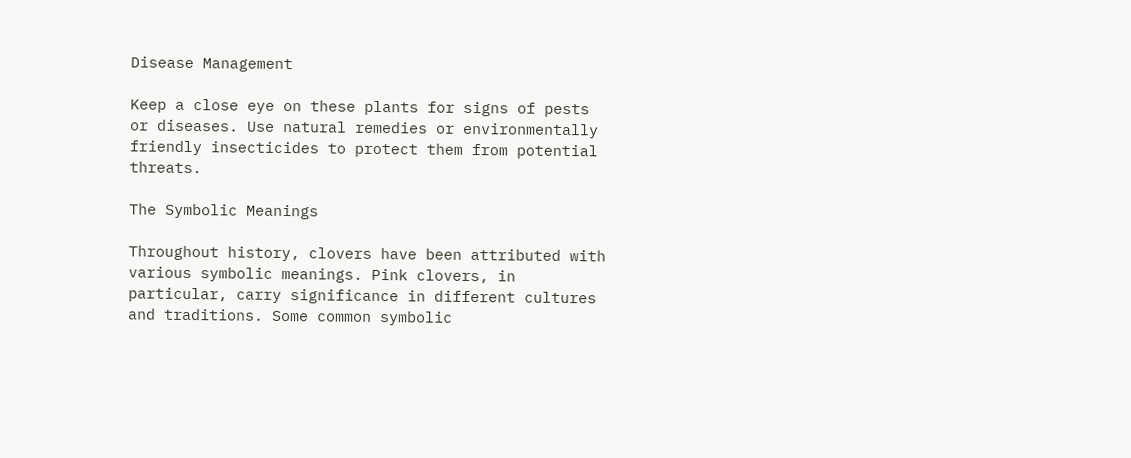Disease Management

Keep a close eye on these plants for signs of pests or diseases. Use natural remedies or environmentally friendly insecticides to protect them from potential threats.

The Symbolic Meanings

Throughout history, clovers have been attributed with various symbolic meanings. Pink clovers, in particular, carry significance in different cultures and traditions. Some common symbolic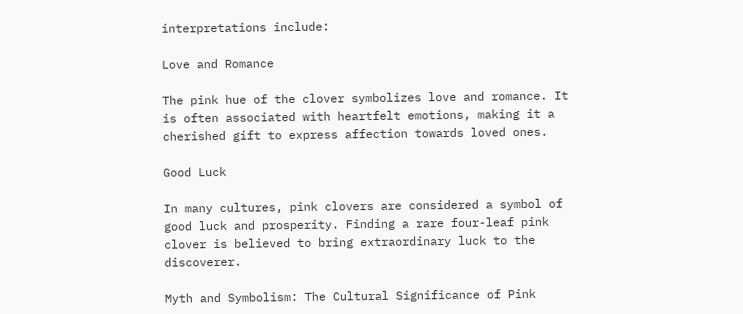interpretations include:

Love and Romance

The pink hue of the clover symbolizes love and romance. It is often associated with heartfelt emotions, making it a cherished gift to express affection towards loved ones.

Good Luck

In many cultures, pink clovers are considered a symbol of good luck and prosperity. Finding a rare four-leaf pink clover is believed to bring extraordinary luck to the discoverer.

Myth and Symbolism: The Cultural Significance of Pink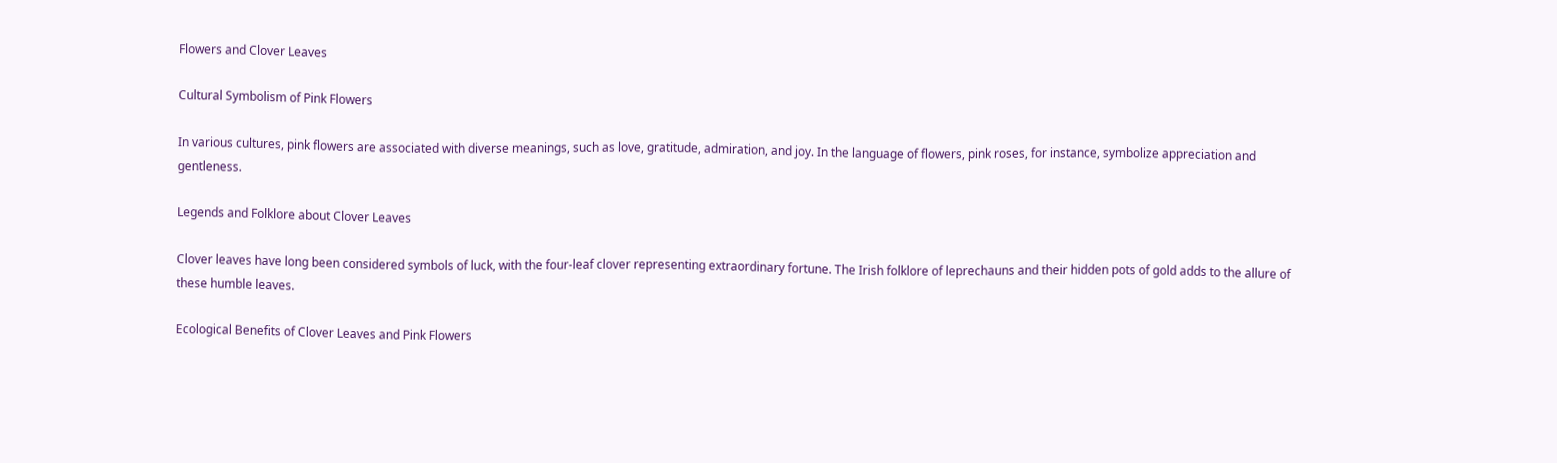Flowers and Clover Leaves

Cultural Symbolism of Pink Flowers

In various cultures, pink flowers are associated with diverse meanings, such as love, gratitude, admiration, and joy. In the language of flowers, pink roses, for instance, symbolize appreciation and gentleness.

Legends and Folklore about Clover Leaves

Clover leaves have long been considered symbols of luck, with the four-leaf clover representing extraordinary fortune. The Irish folklore of leprechauns and their hidden pots of gold adds to the allure of these humble leaves.

Ecological Benefits of Clover Leaves and Pink Flowers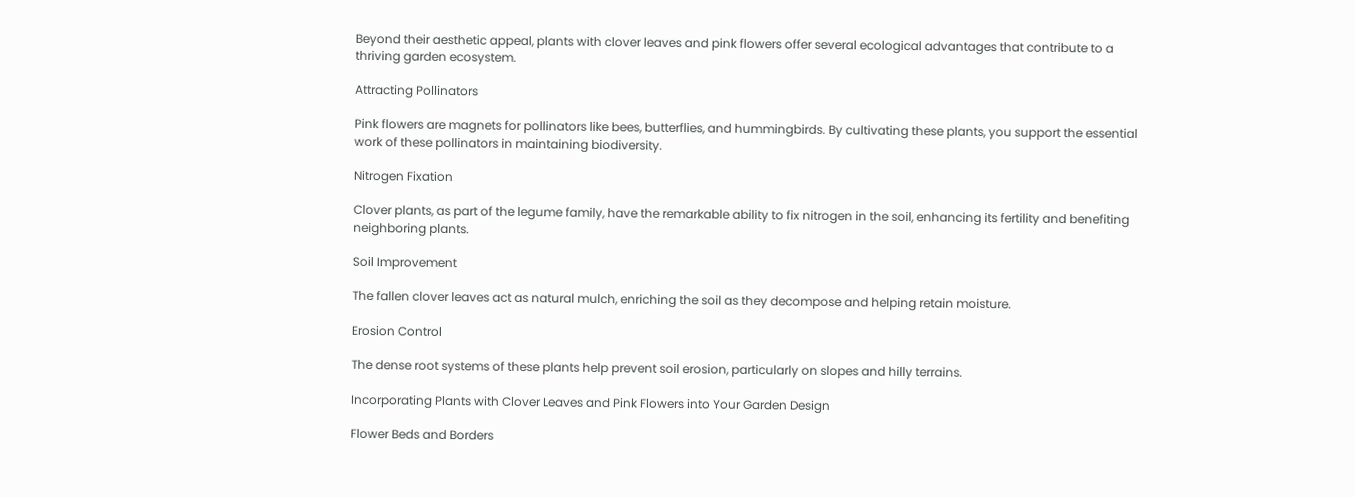Beyond their aesthetic appeal, plants with clover leaves and pink flowers offer several ecological advantages that contribute to a thriving garden ecosystem.

Attracting Pollinators

Pink flowers are magnets for pollinators like bees, butterflies, and hummingbirds. By cultivating these plants, you support the essential work of these pollinators in maintaining biodiversity.

Nitrogen Fixation

Clover plants, as part of the legume family, have the remarkable ability to fix nitrogen in the soil, enhancing its fertility and benefiting neighboring plants.

Soil Improvement

The fallen clover leaves act as natural mulch, enriching the soil as they decompose and helping retain moisture.

Erosion Control

The dense root systems of these plants help prevent soil erosion, particularly on slopes and hilly terrains.

Incorporating Plants with Clover Leaves and Pink Flowers into Your Garden Design

Flower Beds and Borders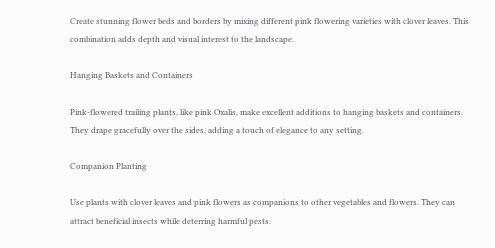Create stunning flower beds and borders by mixing different pink flowering varieties with clover leaves. This combination adds depth and visual interest to the landscape.

Hanging Baskets and Containers

Pink-flowered trailing plants, like pink Oxalis, make excellent additions to hanging baskets and containers. They drape gracefully over the sides, adding a touch of elegance to any setting.

Companion Planting

Use plants with clover leaves and pink flowers as companions to other vegetables and flowers. They can attract beneficial insects while deterring harmful pests.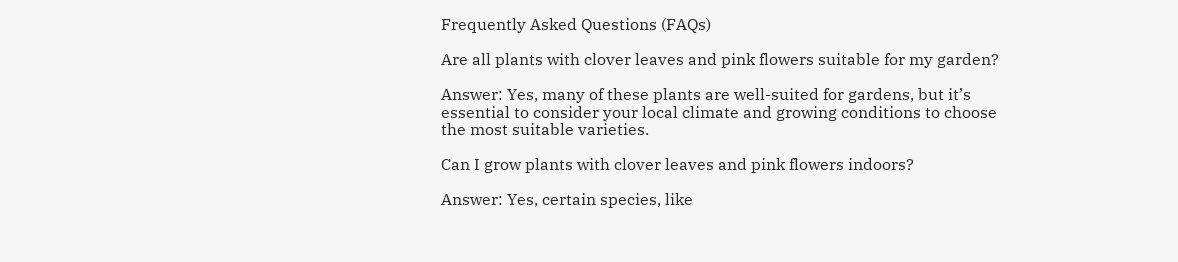Frequently Asked Questions (FAQs)

Are all plants with clover leaves and pink flowers suitable for my garden?

Answer: Yes, many of these plants are well-suited for gardens, but it’s essential to consider your local climate and growing conditions to choose the most suitable varieties.

Can I grow plants with clover leaves and pink flowers indoors?

Answer: Yes, certain species, like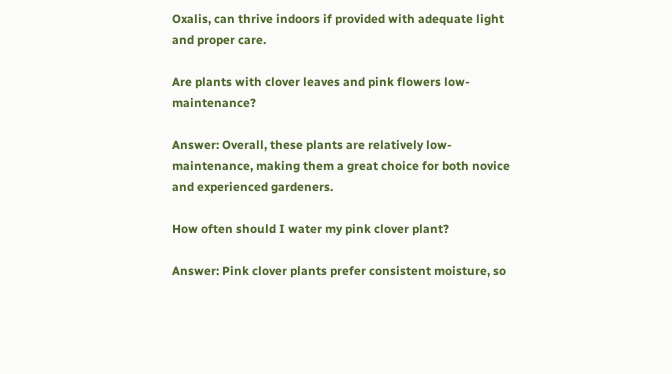Oxalis, can thrive indoors if provided with adequate light and proper care.

Are plants with clover leaves and pink flowers low-maintenance?

Answer: Overall, these plants are relatively low-maintenance, making them a great choice for both novice and experienced gardeners.

How often should I water my pink clover plant?

Answer: Pink clover plants prefer consistent moisture, so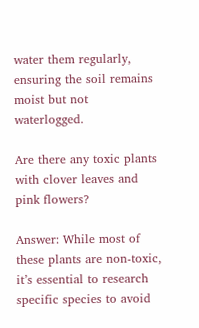water them regularly, ensuring the soil remains moist but not waterlogged.

Are there any toxic plants with clover leaves and pink flowers?

Answer: While most of these plants are non-toxic, it’s essential to research specific species to avoid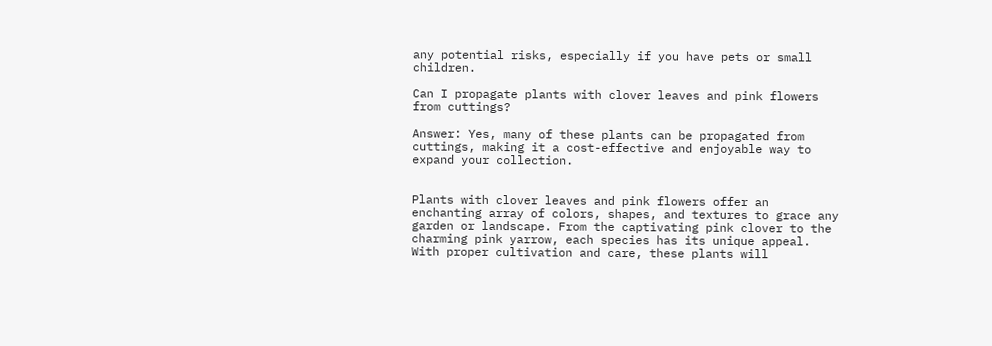any potential risks, especially if you have pets or small children.

Can I propagate plants with clover leaves and pink flowers from cuttings?

Answer: Yes, many of these plants can be propagated from cuttings, making it a cost-effective and enjoyable way to expand your collection.


Plants with clover leaves and pink flowers offer an enchanting array of colors, shapes, and textures to grace any garden or landscape. From the captivating pink clover to the charming pink yarrow, each species has its unique appeal. With proper cultivation and care, these plants will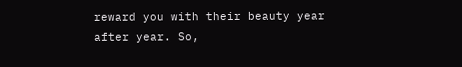reward you with their beauty year after year. So,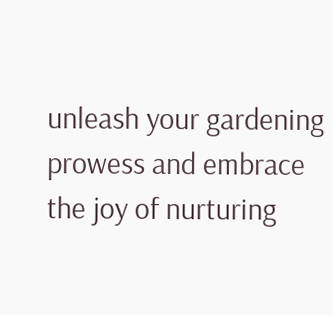unleash your gardening prowess and embrace the joy of nurturing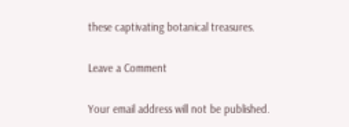these captivating botanical treasures.

Leave a Comment

Your email address will not be published.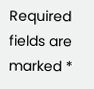Required fields are marked *